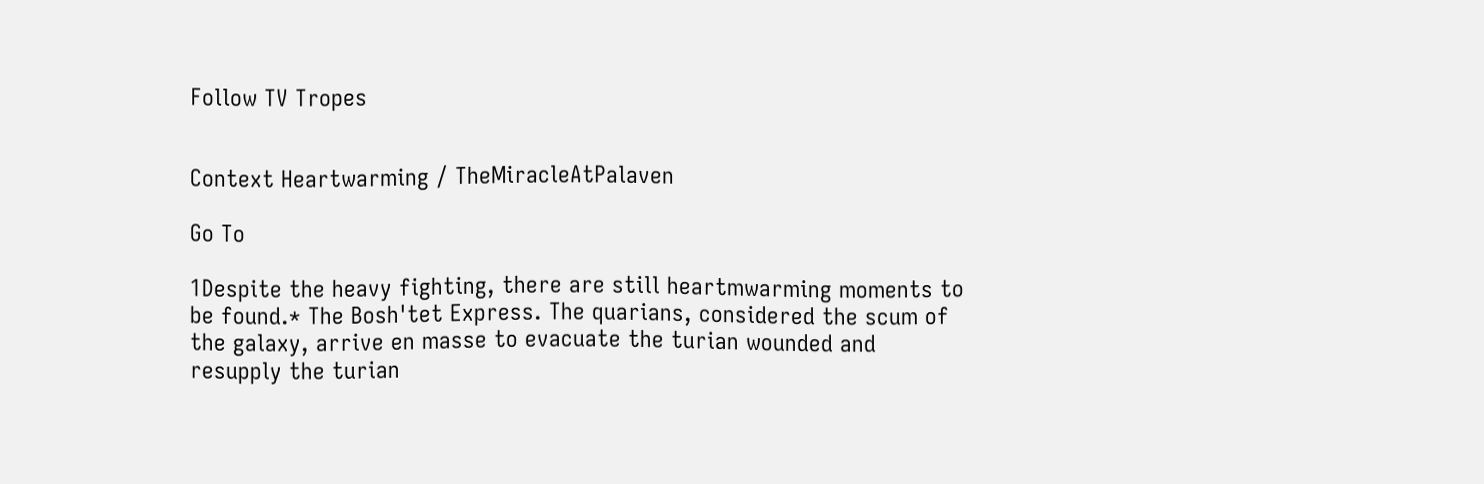Follow TV Tropes


Context Heartwarming / TheMiracleAtPalaven

Go To

1Despite the heavy fighting, there are still heartmwarming moments to be found.* The Bosh'tet Express. The quarians, considered the scum of the galaxy, arrive en masse to evacuate the turian wounded and resupply the turian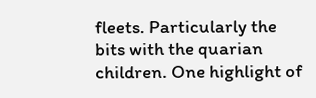fleets. Particularly the bits with the quarian children. One highlight of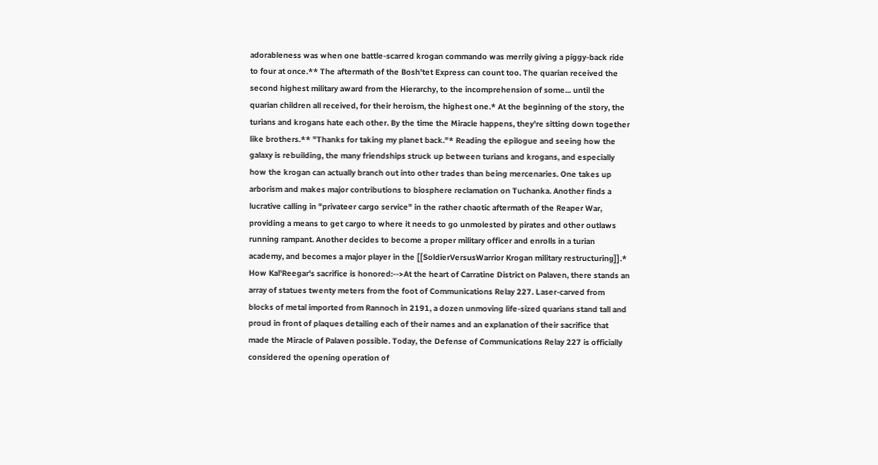adorableness was when one battle-scarred krogan commando was merrily giving a piggy-back ride to four at once.** The aftermath of the Bosh'tet Express can count too. The quarian received the second highest military award from the Hierarchy, to the incomprehension of some... until the quarian children all received, for their heroism, the highest one.* At the beginning of the story, the turians and krogans hate each other. By the time the Miracle happens, they're sitting down together like brothers.** "Thanks for taking my planet back."* Reading the epilogue and seeing how the galaxy is rebuilding, the many friendships struck up between turians and krogans, and especially how the krogan can actually branch out into other trades than being mercenaries. One takes up arborism and makes major contributions to biosphere reclamation on Tuchanka. Another finds a lucrative calling in "privateer cargo service" in the rather chaotic aftermath of the Reaper War, providing a means to get cargo to where it needs to go unmolested by pirates and other outlaws running rampant. Another decides to become a proper military officer and enrolls in a turian academy, and becomes a major player in the [[SoldierVersusWarrior Krogan military restructuring]].* How Kal'Reegar's sacrifice is honored:-->At the heart of Carratine District on Palaven, there stands an array of statues twenty meters from the foot of Communications Relay 227. Laser-carved from blocks of metal imported from Rannoch in 2191, a dozen unmoving life-sized quarians stand tall and proud in front of plaques detailing each of their names and an explanation of their sacrifice that made the Miracle of Palaven possible. Today, the Defense of Communications Relay 227 is officially considered the opening operation of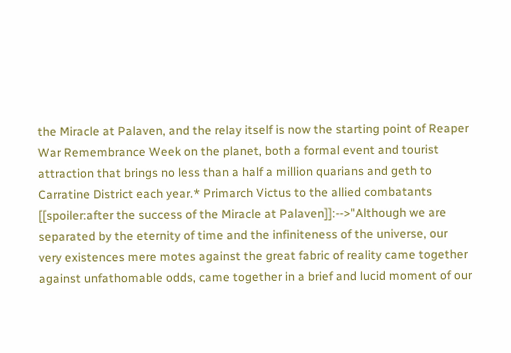the Miracle at Palaven, and the relay itself is now the starting point of Reaper War Remembrance Week on the planet, both a formal event and tourist attraction that brings no less than a half a million quarians and geth to Carratine District each year.* Primarch Victus to the allied combatants [[spoiler:after the success of the Miracle at Palaven]]:-->"Although we are separated by the eternity of time and the infiniteness of the universe, our very existences mere motes against the great fabric of reality came together against unfathomable odds, came together in a brief and lucid moment of our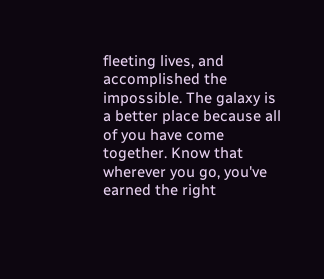fleeting lives, and accomplished the impossible. The galaxy is a better place because all of you have come together. Know that wherever you go, you've earned the right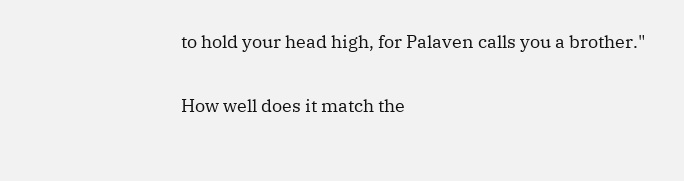to hold your head high, for Palaven calls you a brother."


How well does it match the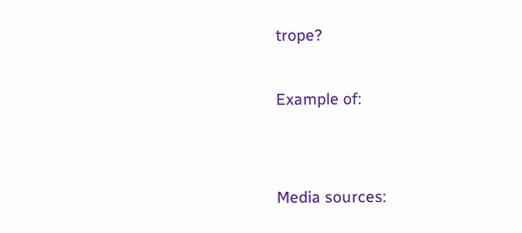trope?

Example of:


Media sources: